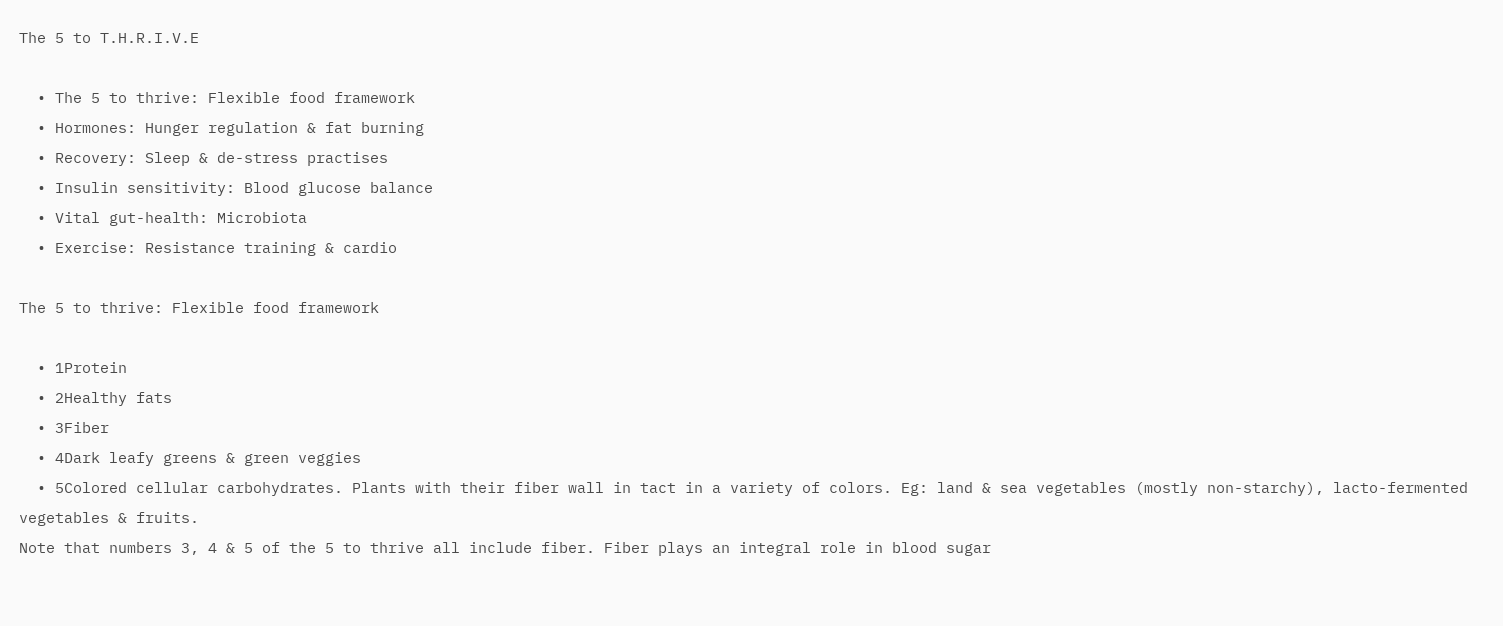The 5 to T.H.R.I.V.E

  • The 5 to thrive: Flexible food framework
  • Hormones: Hunger regulation & fat burning
  • Recovery: Sleep & de-stress practises
  • Insulin sensitivity: Blood glucose balance
  • Vital gut-health: Microbiota
  • Exercise: Resistance training & cardio

The 5 to thrive: Flexible food framework

  • 1Protein
  • 2Healthy fats
  • 3Fiber
  • 4Dark leafy greens & green veggies
  • 5Colored cellular carbohydrates. Plants with their fiber wall in tact in a variety of colors. Eg: land & sea vegetables (mostly non-starchy), lacto-fermented vegetables & fruits.
Note that numbers 3, 4 & 5 of the 5 to thrive all include fiber. Fiber plays an integral role in blood sugar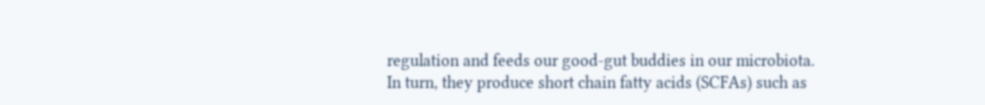regulation and feeds our good-gut buddies in our microbiota. In turn, they produce short chain fatty acids (SCFAs) such as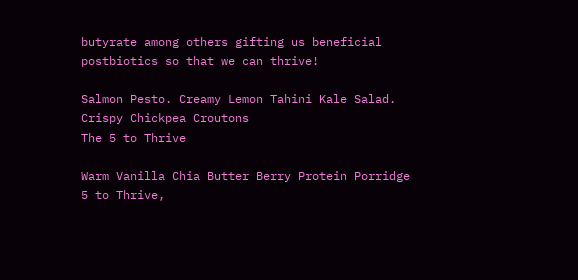butyrate among others gifting us beneficial postbiotics so that we can thrive!

Salmon Pesto. Creamy Lemon Tahini Kale Salad. Crispy Chickpea Croutons
The 5 to Thrive

Warm Vanilla Chia Butter Berry Protein Porridge
5 to Thrive,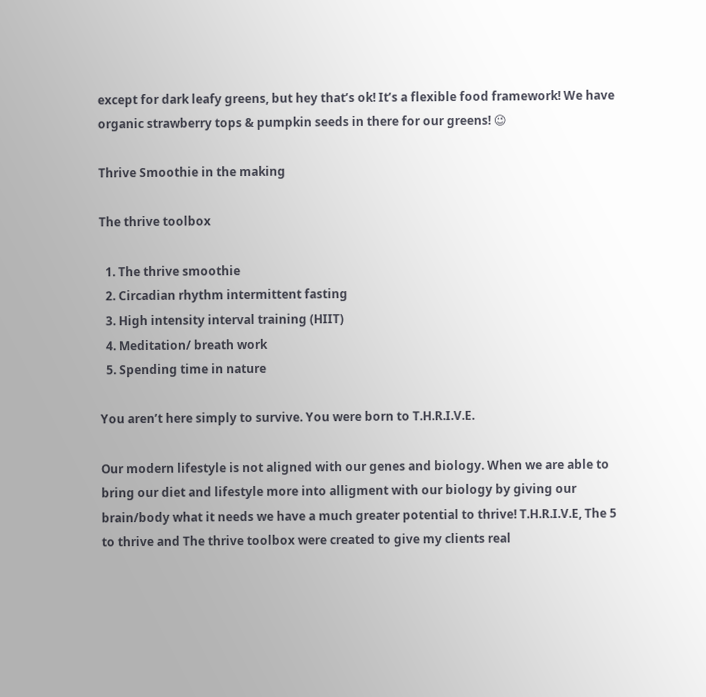except for dark leafy greens, but hey that’s ok! It’s a flexible food framework! We have organic strawberry tops & pumpkin seeds in there for our greens! 😉

Thrive Smoothie in the making

The thrive toolbox

  1. The thrive smoothie
  2. Circadian rhythm intermittent fasting
  3. High intensity interval training (HIIT)
  4. Meditation/ breath work
  5. Spending time in nature

You aren’t here simply to survive. You were born to T.H.R.I.V.E.

Our modern lifestyle is not aligned with our genes and biology. When we are able to bring our diet and lifestyle more into alligment with our biology by giving our brain/body what it needs we have a much greater potential to thrive! T.H.R.I.V.E, The 5 to thrive and The thrive toolbox were created to give my clients real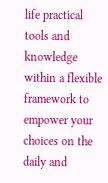life practical tools and knowledge within a flexible framework to empower your choices on the daily and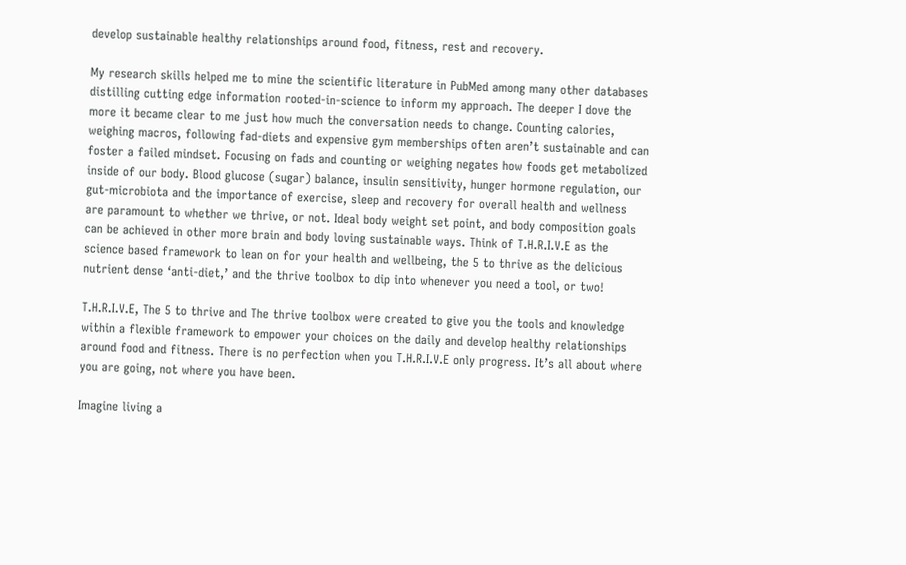develop sustainable healthy relationships around food, fitness, rest and recovery.

My research skills helped me to mine the scientific literature in PubMed among many other databases distilling cutting edge information rooted-in-science to inform my approach. The deeper I dove the more it became clear to me just how much the conversation needs to change. Counting calories, weighing macros, following fad-diets and expensive gym memberships often aren’t sustainable and can foster a failed mindset. Focusing on fads and counting or weighing negates how foods get metabolized inside of our body. Blood glucose (sugar) balance, insulin sensitivity, hunger hormone regulation, our gut-microbiota and the importance of exercise, sleep and recovery for overall health and wellness are paramount to whether we thrive, or not. Ideal body weight set point, and body composition goals can be achieved in other more brain and body loving sustainable ways. Think of T.H.R.I.V.E as the science based framework to lean on for your health and wellbeing, the 5 to thrive as the delicious nutrient dense ‘anti-diet,’ and the thrive toolbox to dip into whenever you need a tool, or two!

T.H.R.I.V.E, The 5 to thrive and The thrive toolbox were created to give you the tools and knowledge within a flexible framework to empower your choices on the daily and develop healthy relationships around food and fitness. There is no perfection when you T.H.R.I.V.E only progress. It’s all about where you are going, not where you have been.

Imagine living a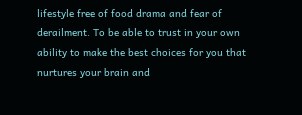lifestyle free of food drama and fear of derailment. To be able to trust in your own ability to make the best choices for you that nurtures your brain and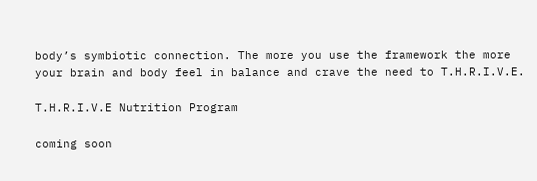body’s symbiotic connection. The more you use the framework the more your brain and body feel in balance and crave the need to T.H.R.I.V.E.

T.H.R.I.V.E Nutrition Program

coming soon